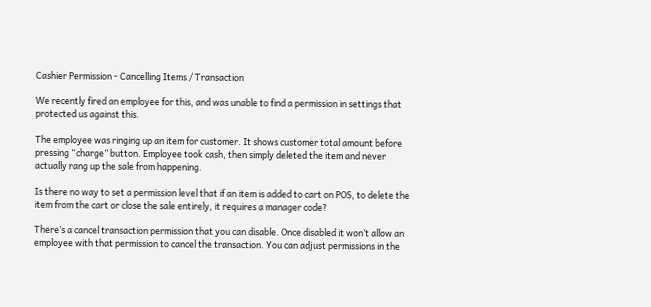Cashier Permission - Cancelling Items / Transaction

We recently fired an employee for this, and was unable to find a permission in settings that protected us against this.

The employee was ringing up an item for customer. It shows customer total amount before pressing “charge” button. Employee took cash, then simply deleted the item and never actually rang up the sale from happening.

Is there no way to set a permission level that if an item is added to cart on POS, to delete the item from the cart or close the sale entirely, it requires a manager code?

There’s a cancel transaction permission that you can disable. Once disabled it won’t allow an employee with that permission to cancel the transaction. You can adjust permissions in the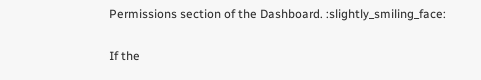Permissions section of the Dashboard. :slightly_smiling_face:

If the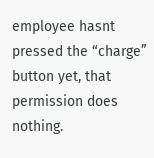employee hasnt pressed the “charge” button yet, that permission does nothing.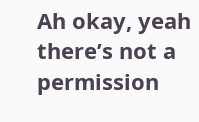Ah okay, yeah there’s not a permission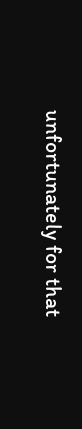unfortunately for that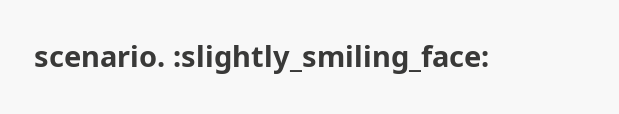scenario. :slightly_smiling_face: